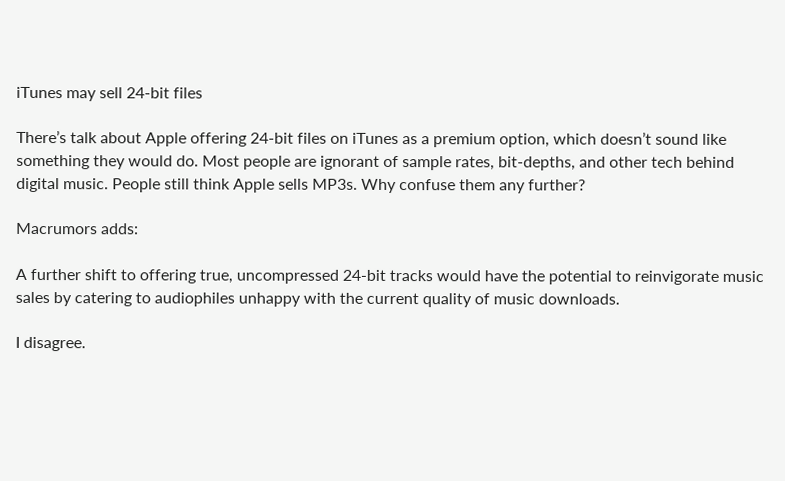iTunes may sell 24-bit files

There’s talk about Apple offering 24-bit files on iTunes as a premium option, which doesn’t sound like something they would do. Most people are ignorant of sample rates, bit-depths, and other tech behind digital music. People still think Apple sells MP3s. Why confuse them any further?

Macrumors adds:

A further shift to offering true, uncompressed 24-bit tracks would have the potential to reinvigorate music sales by catering to audiophiles unhappy with the current quality of music downloads.

I disagree.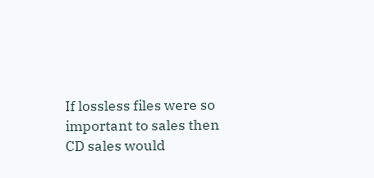If lossless files were so important to sales then CD sales would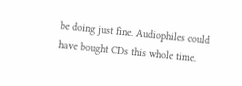be doing just fine. Audiophiles could have bought CDs this whole time.